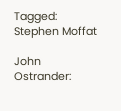Tagged: Stephen Moffat

John Ostrander: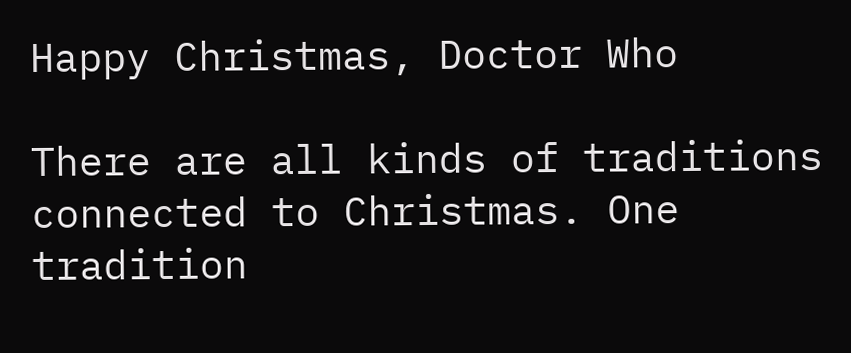Happy Christmas, Doctor Who

There are all kinds of traditions connected to Christmas. One tradition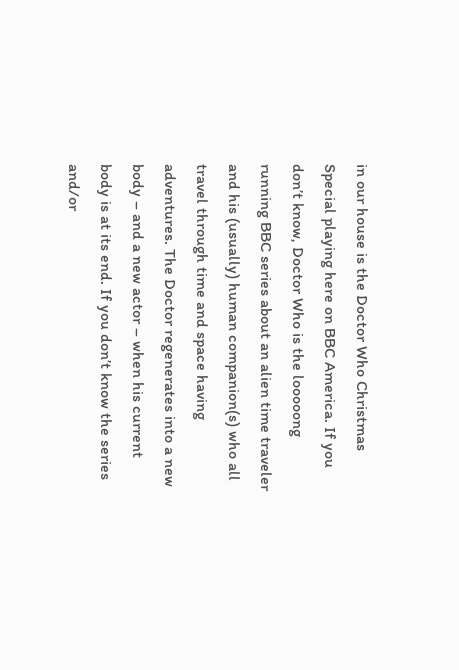in our house is the Doctor Who Christmas Special playing here on BBC America. If you don’t know, Doctor Who is the looooong running BBC series about an alien time traveler and his (usually) human companion(s) who all travel through time and space having adventures. The Doctor regenerates into a new body – and a new actor – when his current body is at its end. If you don’t know the series and/or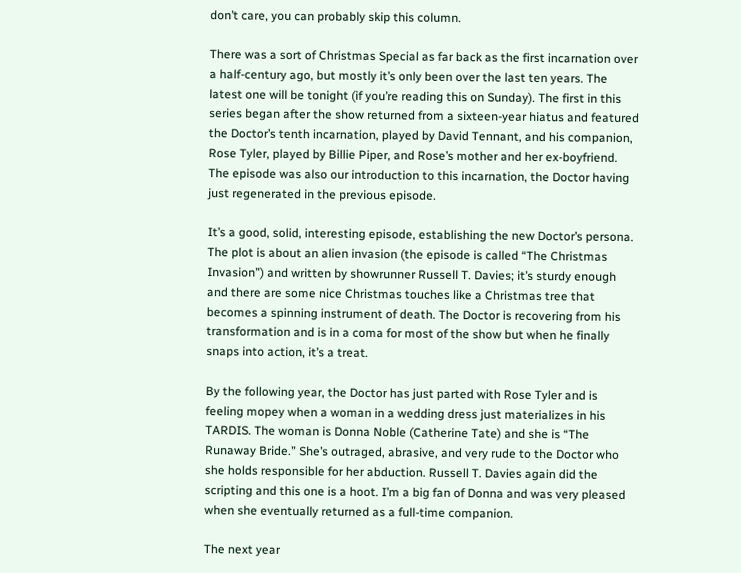don’t care, you can probably skip this column.

There was a sort of Christmas Special as far back as the first incarnation over a half-century ago, but mostly it’s only been over the last ten years. The latest one will be tonight (if you’re reading this on Sunday). The first in this series began after the show returned from a sixteen-year hiatus and featured the Doctor’s tenth incarnation, played by David Tennant, and his companion, Rose Tyler, played by Billie Piper, and Rose’s mother and her ex-boyfriend. The episode was also our introduction to this incarnation, the Doctor having just regenerated in the previous episode.

It’s a good, solid, interesting episode, establishing the new Doctor’s persona. The plot is about an alien invasion (the episode is called “The Christmas Invasion”) and written by showrunner Russell T. Davies; it’s sturdy enough and there are some nice Christmas touches like a Christmas tree that becomes a spinning instrument of death. The Doctor is recovering from his transformation and is in a coma for most of the show but when he finally snaps into action, it’s a treat.

By the following year, the Doctor has just parted with Rose Tyler and is feeling mopey when a woman in a wedding dress just materializes in his TARDIS. The woman is Donna Noble (Catherine Tate) and she is “The Runaway Bride.” She’s outraged, abrasive, and very rude to the Doctor who she holds responsible for her abduction. Russell T. Davies again did the scripting and this one is a hoot. I’m a big fan of Donna and was very pleased when she eventually returned as a full-time companion.

The next year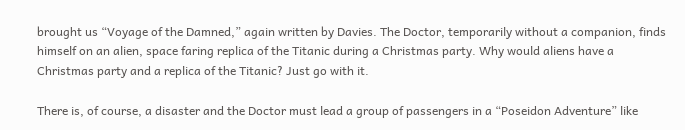brought us “Voyage of the Damned,” again written by Davies. The Doctor, temporarily without a companion, finds himself on an alien, space faring replica of the Titanic during a Christmas party. Why would aliens have a Christmas party and a replica of the Titanic? Just go with it.

There is, of course, a disaster and the Doctor must lead a group of passengers in a “Poseidon Adventure” like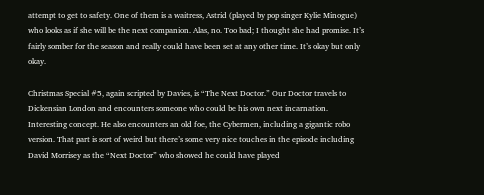attempt to get to safety. One of them is a waitress, Astrid (played by pop singer Kylie Minogue) who looks as if she will be the next companion. Alas, no. Too bad; I thought she had promise. It’s fairly somber for the season and really could have been set at any other time. It’s okay but only okay.

Christmas Special #5, again scripted by Davies, is “The Next Doctor.” Our Doctor travels to Dickensian London and encounters someone who could be his own next incarnation. Interesting concept. He also encounters an old foe, the Cybermen, including a gigantic robo version. That part is sort of weird but there’s some very nice touches in the episode including David Morrisey as the “Next Doctor” who showed he could have played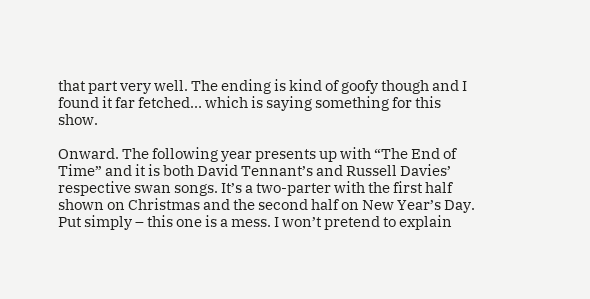that part very well. The ending is kind of goofy though and I found it far fetched… which is saying something for this show.

Onward. The following year presents up with “The End of Time” and it is both David Tennant’s and Russell Davies’ respective swan songs. It’s a two-parter with the first half shown on Christmas and the second half on New Year’s Day. Put simply – this one is a mess. I won’t pretend to explain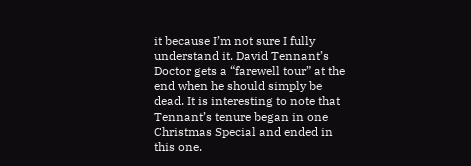it because I’m not sure I fully understand it. David Tennant’s Doctor gets a “farewell tour” at the end when he should simply be dead. It is interesting to note that Tennant’s tenure began in one Christmas Special and ended in this one.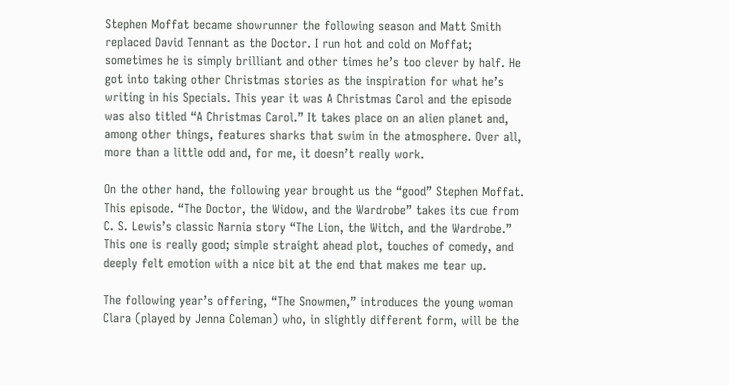Stephen Moffat became showrunner the following season and Matt Smith replaced David Tennant as the Doctor. I run hot and cold on Moffat; sometimes he is simply brilliant and other times he’s too clever by half. He got into taking other Christmas stories as the inspiration for what he’s writing in his Specials. This year it was A Christmas Carol and the episode was also titled “A Christmas Carol.” It takes place on an alien planet and, among other things, features sharks that swim in the atmosphere. Over all, more than a little odd and, for me, it doesn’t really work.

On the other hand, the following year brought us the “good” Stephen Moffat. This episode. “The Doctor, the Widow, and the Wardrobe” takes its cue from C. S. Lewis’s classic Narnia story “The Lion, the Witch, and the Wardrobe.” This one is really good; simple straight ahead plot, touches of comedy, and deeply felt emotion with a nice bit at the end that makes me tear up.

The following year’s offering, “The Snowmen,” introduces the young woman Clara (played by Jenna Coleman) who, in slightly different form, will be the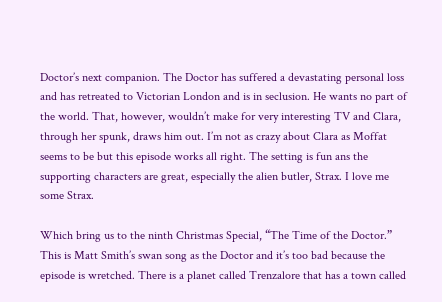Doctor’s next companion. The Doctor has suffered a devastating personal loss and has retreated to Victorian London and is in seclusion. He wants no part of the world. That, however, wouldn’t make for very interesting TV and Clara, through her spunk, draws him out. I’m not as crazy about Clara as Moffat seems to be but this episode works all right. The setting is fun ans the supporting characters are great, especially the alien butler, Strax. I love me some Strax.

Which bring us to the ninth Christmas Special, “The Time of the Doctor.” This is Matt Smith’s swan song as the Doctor and it’s too bad because the episode is wretched. There is a planet called Trenzalore that has a town called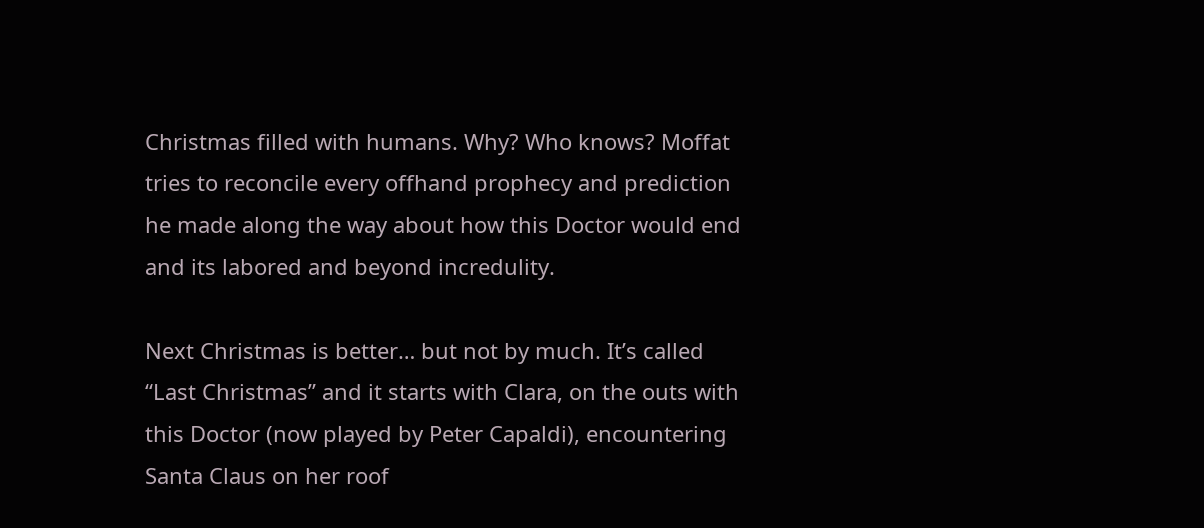Christmas filled with humans. Why? Who knows? Moffat tries to reconcile every offhand prophecy and prediction he made along the way about how this Doctor would end and its labored and beyond incredulity.

Next Christmas is better… but not by much. It’s called “Last Christmas” and it starts with Clara, on the outs with this Doctor (now played by Peter Capaldi), encountering Santa Claus on her roof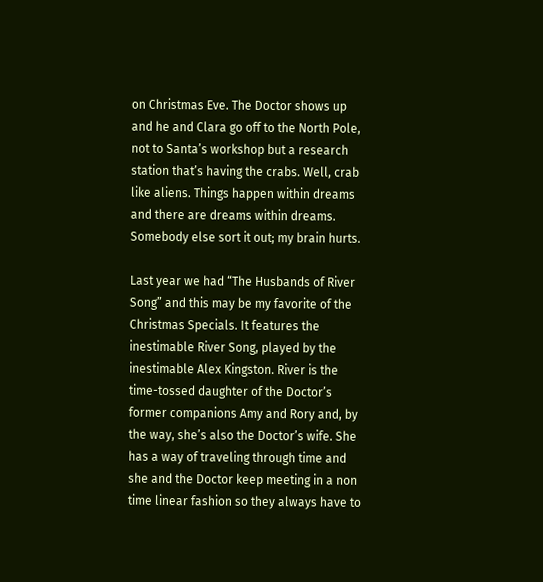on Christmas Eve. The Doctor shows up and he and Clara go off to the North Pole, not to Santa’s workshop but a research station that’s having the crabs. Well, crab like aliens. Things happen within dreams and there are dreams within dreams. Somebody else sort it out; my brain hurts.

Last year we had “The Husbands of River Song” and this may be my favorite of the Christmas Specials. It features the inestimable River Song, played by the inestimable Alex Kingston. River is the time-tossed daughter of the Doctor’s former companions Amy and Rory and, by the way, she’s also the Doctor’s wife. She has a way of traveling through time and she and the Doctor keep meeting in a non time linear fashion so they always have to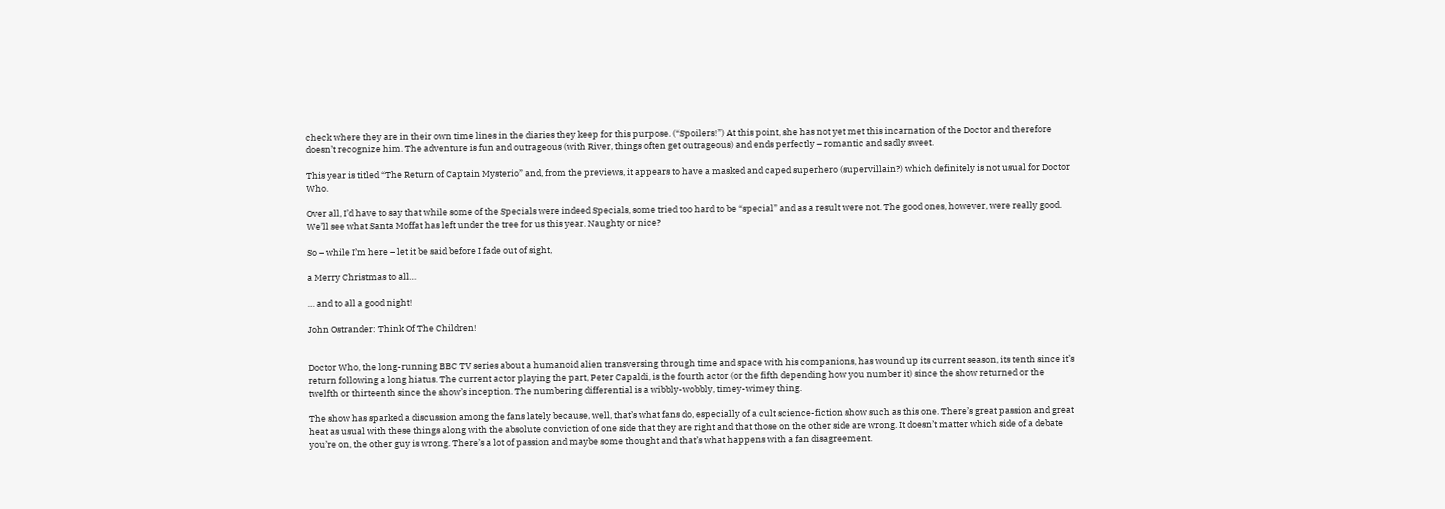check where they are in their own time lines in the diaries they keep for this purpose. (“Spoilers!”) At this point, she has not yet met this incarnation of the Doctor and therefore doesn’t recognize him. The adventure is fun and outrageous (with River, things often get outrageous) and ends perfectly – romantic and sadly sweet.

This year is titled “The Return of Captain Mysterio” and, from the previews, it appears to have a masked and caped superhero (supervillain?) which definitely is not usual for Doctor Who.

Over all, I’d have to say that while some of the Specials were indeed Specials, some tried too hard to be “special” and as a result were not. The good ones, however, were really good. We’ll see what Santa Moffat has left under the tree for us this year. Naughty or nice?

So – while I’m here – let it be said before I fade out of sight,

a Merry Christmas to all…

… and to all a good night!

John Ostrander: Think Of The Children!


Doctor Who, the long-running BBC TV series about a humanoid alien transversing through time and space with his companions, has wound up its current season, its tenth since it’s return following a long hiatus. The current actor playing the part, Peter Capaldi, is the fourth actor (or the fifth depending how you number it) since the show returned or the twelfth or thirteenth since the show’s inception. The numbering differential is a wibbly-wobbly, timey-wimey thing.

The show has sparked a discussion among the fans lately because, well, that’s what fans do, especially of a cult science-fiction show such as this one. There’s great passion and great heat as usual with these things along with the absolute conviction of one side that they are right and that those on the other side are wrong. It doesn’t matter which side of a debate you’re on, the other guy is wrong. There’s a lot of passion and maybe some thought and that’s what happens with a fan disagreement.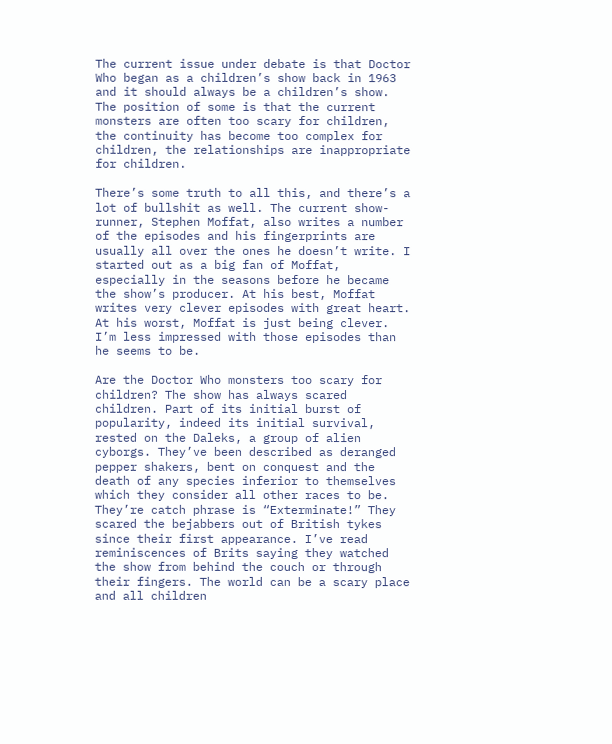The current issue under debate is that Doctor Who began as a children’s show back in 1963 and it should always be a children’s show. The position of some is that the current monsters are often too scary for children, the continuity has become too complex for children, the relationships are inappropriate for children.

There’s some truth to all this, and there’s a lot of bullshit as well. The current show-runner, Stephen Moffat, also writes a number of the episodes and his fingerprints are usually all over the ones he doesn’t write. I started out as a big fan of Moffat, especially in the seasons before he became the show’s producer. At his best, Moffat writes very clever episodes with great heart. At his worst, Moffat is just being clever. I’m less impressed with those episodes than he seems to be.

Are the Doctor Who monsters too scary for children? The show has always scared children. Part of its initial burst of popularity, indeed its initial survival, rested on the Daleks, a group of alien cyborgs. They’ve been described as deranged pepper shakers, bent on conquest and the death of any species inferior to themselves which they consider all other races to be. They’re catch phrase is “Exterminate!” They scared the bejabbers out of British tykes since their first appearance. I’ve read reminiscences of Brits saying they watched the show from behind the couch or through their fingers. The world can be a scary place and all children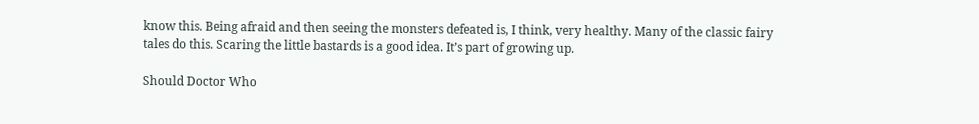know this. Being afraid and then seeing the monsters defeated is, I think, very healthy. Many of the classic fairy tales do this. Scaring the little bastards is a good idea. It’s part of growing up.

Should Doctor Who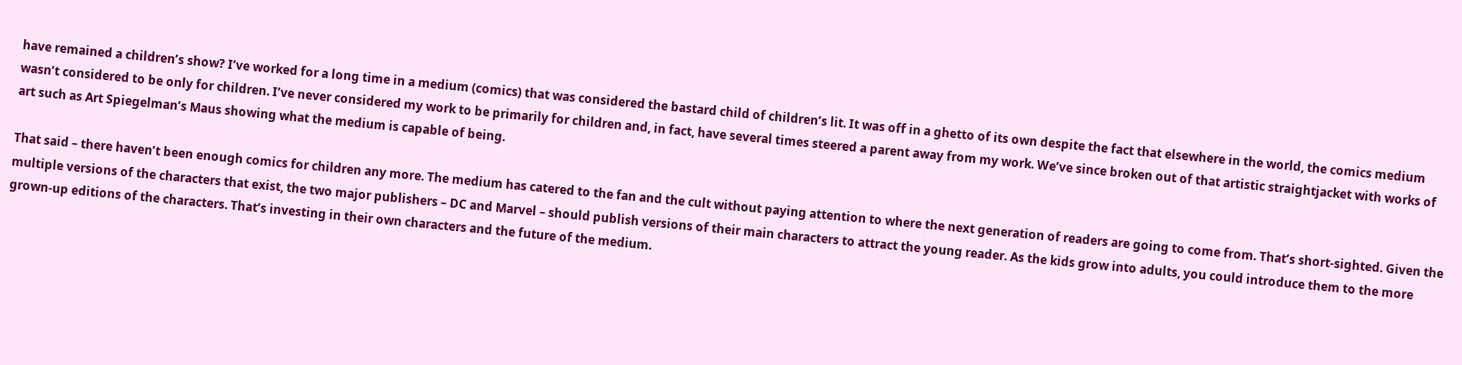have remained a children’s show? I’ve worked for a long time in a medium (comics) that was considered the bastard child of children’s lit. It was off in a ghetto of its own despite the fact that elsewhere in the world, the comics medium wasn’t considered to be only for children. I’ve never considered my work to be primarily for children and, in fact, have several times steered a parent away from my work. We’ve since broken out of that artistic straightjacket with works of art such as Art Spiegelman’s Maus showing what the medium is capable of being.

That said – there haven’t been enough comics for children any more. The medium has catered to the fan and the cult without paying attention to where the next generation of readers are going to come from. That’s short-sighted. Given the multiple versions of the characters that exist, the two major publishers – DC and Marvel – should publish versions of their main characters to attract the young reader. As the kids grow into adults, you could introduce them to the more grown-up editions of the characters. That’s investing in their own characters and the future of the medium.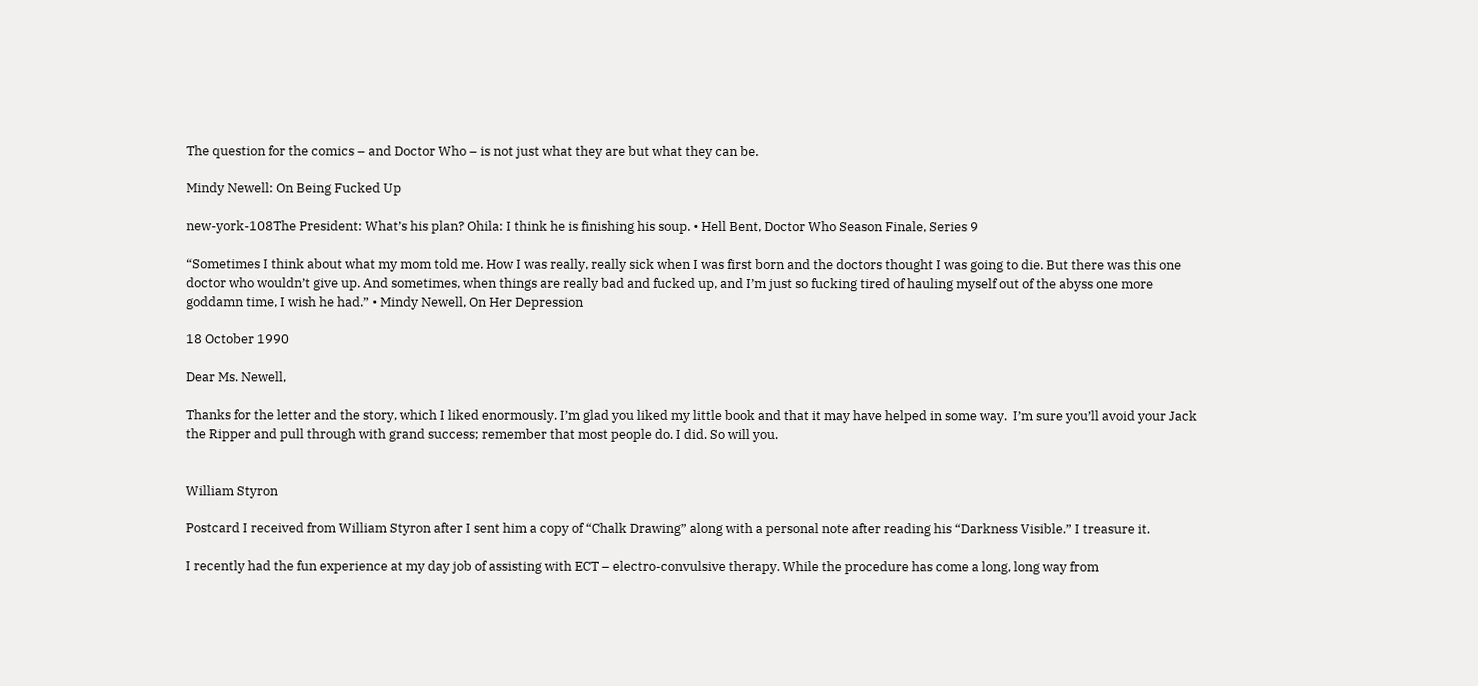The question for the comics – and Doctor Who – is not just what they are but what they can be.

Mindy Newell: On Being Fucked Up

new-york-108The President: What’s his plan? Ohila: I think he is finishing his soup. • Hell Bent, Doctor Who Season Finale, Series 9

“Sometimes I think about what my mom told me. How I was really, really sick when I was first born and the doctors thought I was going to die. But there was this one doctor who wouldn’t give up. And sometimes, when things are really bad and fucked up, and I’m just so fucking tired of hauling myself out of the abyss one more goddamn time, I wish he had.” • Mindy Newell, On Her Depression

18 October 1990

Dear Ms. Newell,

Thanks for the letter and the story, which I liked enormously. I’m glad you liked my little book and that it may have helped in some way.  I’m sure you’ll avoid your Jack the Ripper and pull through with grand success; remember that most people do. I did. So will you.


William Styron

Postcard I received from William Styron after I sent him a copy of “Chalk Drawing” along with a personal note after reading his “Darkness Visible.” I treasure it.

I recently had the fun experience at my day job of assisting with ECT – electro-convulsive therapy. While the procedure has come a long, long way from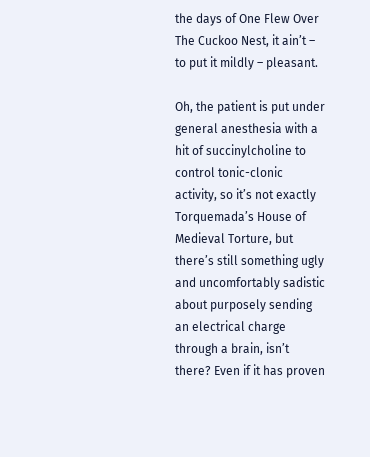the days of One Flew Over The Cuckoo Nest, it ain’t – to put it mildly – pleasant.

Oh, the patient is put under general anesthesia with a hit of succinylcholine to control tonic-clonic activity, so it’s not exactly Torquemada’s House of Medieval Torture, but there’s still something ugly and uncomfortably sadistic about purposely sending an electrical charge through a brain, isn’t there? Even if it has proven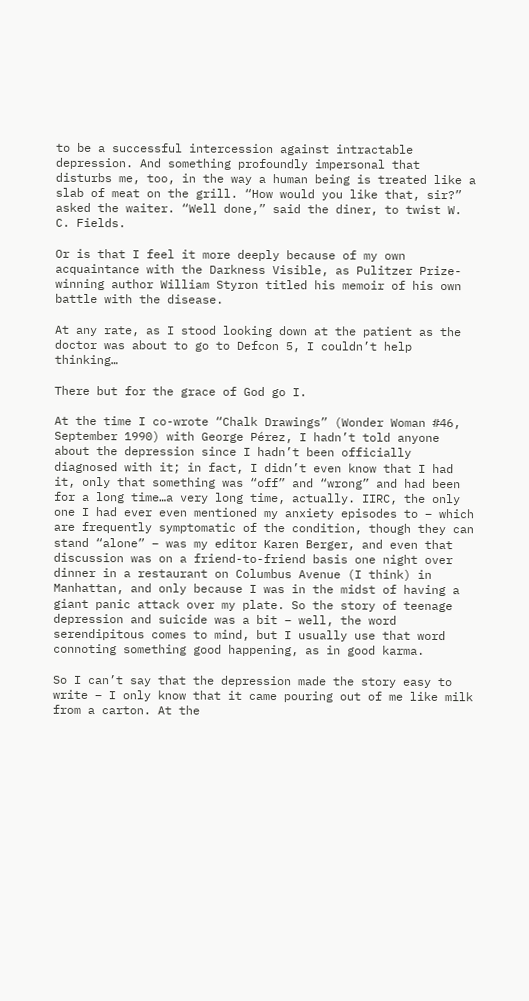to be a successful intercession against intractable depression. And something profoundly impersonal that disturbs me, too, in the way a human being is treated like a slab of meat on the grill. “How would you like that, sir?” asked the waiter. “Well done,” said the diner, to twist W. C. Fields.

Or is that I feel it more deeply because of my own acquaintance with the Darkness Visible, as Pulitzer Prize-winning author William Styron titled his memoir of his own battle with the disease.

At any rate, as I stood looking down at the patient as the doctor was about to go to Defcon 5, I couldn’t help thinking…

There but for the grace of God go I.

At the time I co-wrote “Chalk Drawings” (Wonder Woman #46, September 1990) with George Pérez, I hadn’t told anyone about the depression since I hadn’t been officially diagnosed with it; in fact, I didn’t even know that I had it, only that something was “off” and “wrong” and had been for a long time…a very long time, actually. IIRC, the only one I had ever even mentioned my anxiety episodes to – which are frequently symptomatic of the condition, though they can stand “alone” – was my editor Karen Berger, and even that discussion was on a friend-to-friend basis one night over dinner in a restaurant on Columbus Avenue (I think) in Manhattan, and only because I was in the midst of having a giant panic attack over my plate. So the story of teenage depression and suicide was a bit – well, the word serendipitous comes to mind, but I usually use that word connoting something good happening, as in good karma.

So I can’t say that the depression made the story easy to write – I only know that it came pouring out of me like milk from a carton. At the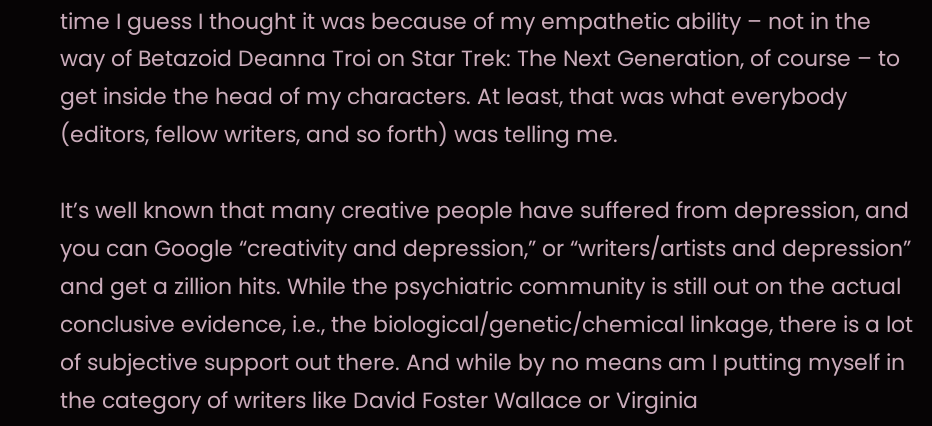time I guess I thought it was because of my empathetic ability – not in the way of Betazoid Deanna Troi on Star Trek: The Next Generation, of course – to get inside the head of my characters. At least, that was what everybody (editors, fellow writers, and so forth) was telling me.

It’s well known that many creative people have suffered from depression, and you can Google “creativity and depression,” or “writers/artists and depression” and get a zillion hits. While the psychiatric community is still out on the actual conclusive evidence, i.e., the biological/genetic/chemical linkage, there is a lot of subjective support out there. And while by no means am I putting myself in the category of writers like David Foster Wallace or Virginia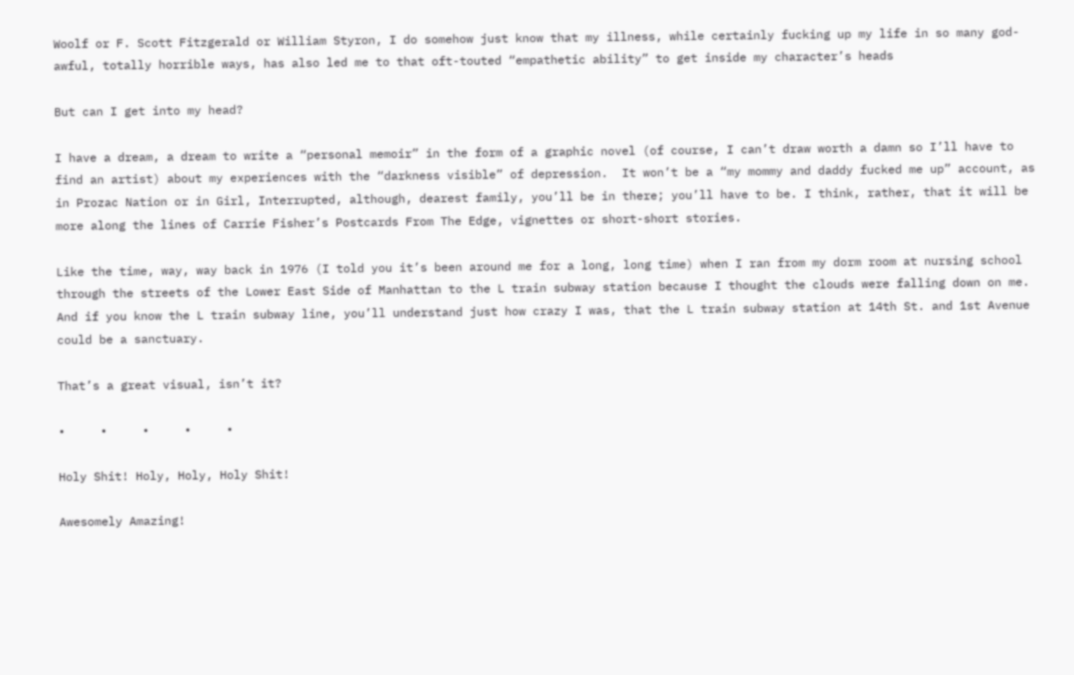Woolf or F. Scott Fitzgerald or William Styron, I do somehow just know that my illness, while certainly fucking up my life in so many god-awful, totally horrible ways, has also led me to that oft-touted “empathetic ability” to get inside my character’s heads

But can I get into my head?

I have a dream, a dream to write a “personal memoir” in the form of a graphic novel (of course, I can’t draw worth a damn so I’ll have to find an artist) about my experiences with the “darkness visible” of depression.  It won’t be a “my mommy and daddy fucked me up” account, as in Prozac Nation or in Girl, Interrupted, although, dearest family, you’ll be in there; you’ll have to be. I think, rather, that it will be more along the lines of Carrie Fisher’s Postcards From The Edge, vignettes or short-short stories.

Like the time, way, way back in 1976 (I told you it’s been around me for a long, long time) when I ran from my dorm room at nursing school through the streets of the Lower East Side of Manhattan to the L train subway station because I thought the clouds were falling down on me. And if you know the L train subway line, you’ll understand just how crazy I was, that the L train subway station at 14th St. and 1st Avenue could be a sanctuary.

That’s a great visual, isn’t it?

•     •     •     •     •

Holy Shit! Holy, Holy, Holy Shit!

Awesomely Amazing!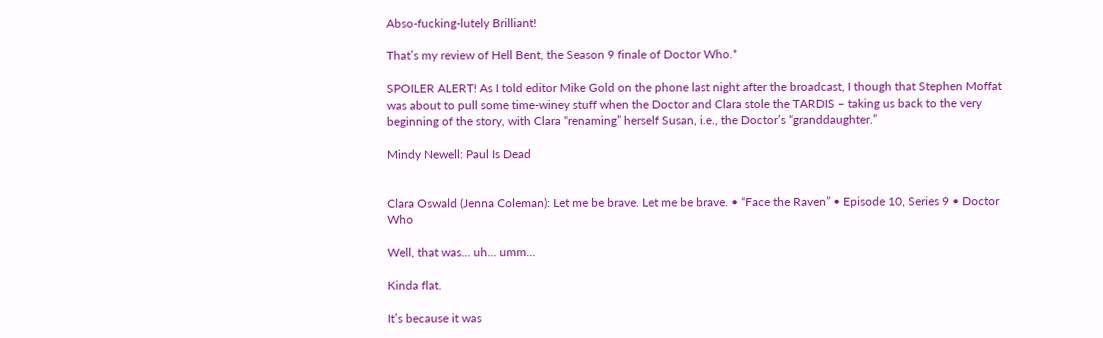Abso-fucking-lutely Brilliant!

That’s my review of Hell Bent, the Season 9 finale of Doctor Who.*

SPOILER ALERT! As I told editor Mike Gold on the phone last night after the broadcast, I though that Stephen Moffat was about to pull some time-winey stuff when the Doctor and Clara stole the TARDIS – taking us back to the very beginning of the story, with Clara “renaming” herself Susan, i.e., the Doctor’s “granddaughter.”

Mindy Newell: Paul Is Dead


Clara Oswald (Jenna Coleman): Let me be brave. Let me be brave. • “Face the Raven” • Episode 10, Series 9 • Doctor Who

Well, that was… uh… umm…

Kinda flat.

It’s because it was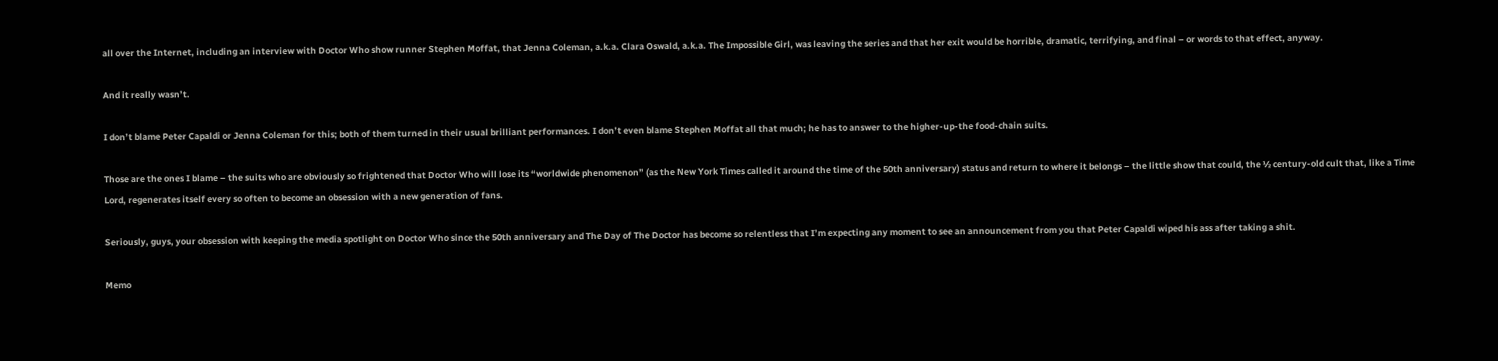all over the Internet, including an interview with Doctor Who show runner Stephen Moffat, that Jenna Coleman, a.k.a. Clara Oswald, a.k.a. The Impossible Girl, was leaving the series and that her exit would be horrible, dramatic, terrifying, and final – or words to that effect, anyway.

And it really wasn’t.

I don’t blame Peter Capaldi or Jenna Coleman for this; both of them turned in their usual brilliant performances. I don’t even blame Stephen Moffat all that much; he has to answer to the higher-up-the food-chain suits.

Those are the ones I blame – the suits who are obviously so frightened that Doctor Who will lose its “worldwide phenomenon” (as the New York Times called it around the time of the 50th anniversary) status and return to where it belongs – the little show that could, the ½ century-old cult that, like a Time Lord, regenerates itself every so often to become an obsession with a new generation of fans.

Seriously, guys, your obsession with keeping the media spotlight on Doctor Who since the 50th anniversary and The Day of The Doctor has become so relentless that I’m expecting any moment to see an announcement from you that Peter Capaldi wiped his ass after taking a shit.

Memo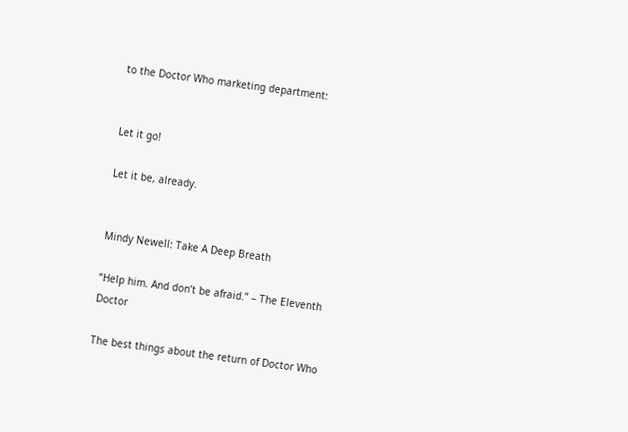to the Doctor Who marketing department:


Let it go!

Let it be, already.


Mindy Newell: Take A Deep Breath

“Help him. And don’t be afraid.” – The Eleventh Doctor

The best things about the return of Doctor Who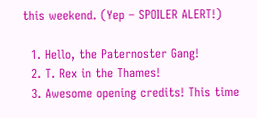this weekend. (Yep – SPOILER ALERT!)

  1. Hello, the Paternoster Gang!
  2. T. Rex in the Thames!
  3. Awesome opening credits! This time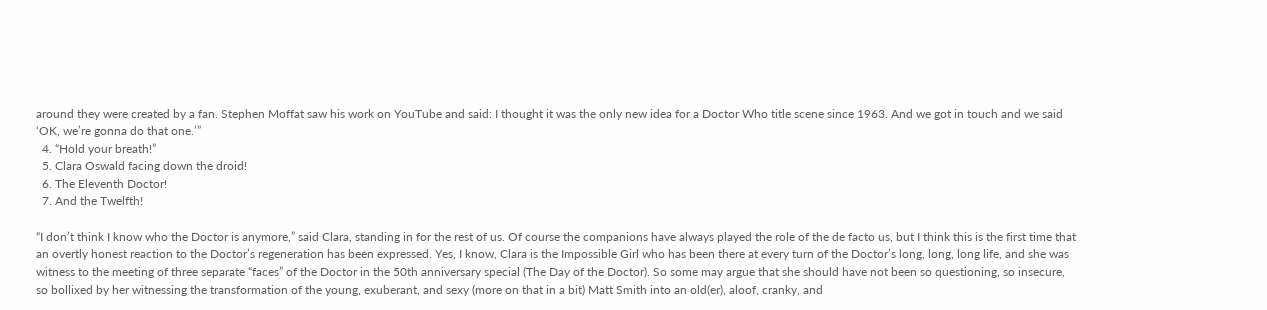around they were created by a fan. Stephen Moffat saw his work on YouTube and said: I thought it was the only new idea for a Doctor Who title scene since 1963. And we got in touch and we said ‘OK, we’re gonna do that one.’”
  4. “Hold your breath!”
  5. Clara Oswald facing down the droid!
  6. The Eleventh Doctor!
  7. And the Twelfth!

“I don’t think I know who the Doctor is anymore,” said Clara, standing in for the rest of us. Of course the companions have always played the role of the de facto us, but I think this is the first time that an overtly honest reaction to the Doctor’s regeneration has been expressed. Yes, I know, Clara is the Impossible Girl who has been there at every turn of the Doctor’s long, long, long life, and she was witness to the meeting of three separate “faces” of the Doctor in the 50th anniversary special (The Day of the Doctor). So some may argue that she should have not been so questioning, so insecure, so bollixed by her witnessing the transformation of the young, exuberant, and sexy (more on that in a bit) Matt Smith into an old(er), aloof, cranky, and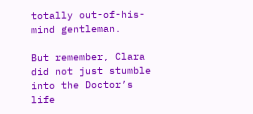totally out-of-his-mind gentleman.

But remember, Clara did not just stumble into the Doctor’s life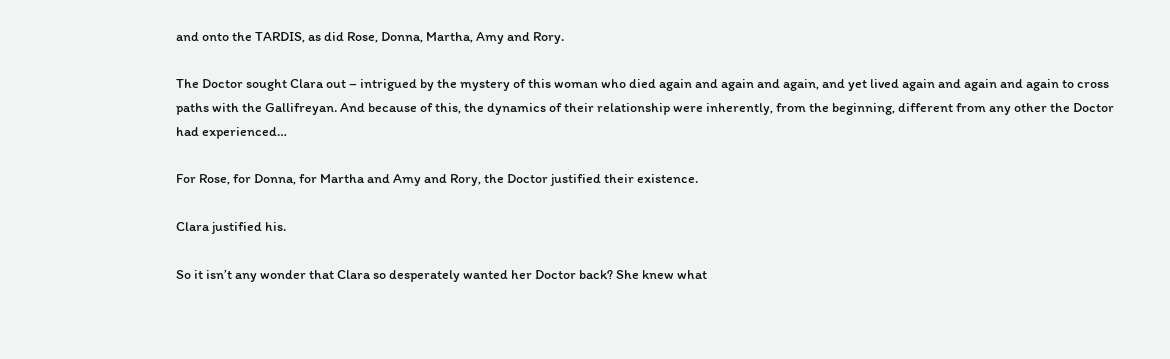and onto the TARDIS, as did Rose, Donna, Martha, Amy and Rory.

The Doctor sought Clara out – intrigued by the mystery of this woman who died again and again and again, and yet lived again and again and again to cross paths with the Gallifreyan. And because of this, the dynamics of their relationship were inherently, from the beginning, different from any other the Doctor had experienced…

For Rose, for Donna, for Martha and Amy and Rory, the Doctor justified their existence.

Clara justified his.

So it isn’t any wonder that Clara so desperately wanted her Doctor back? She knew what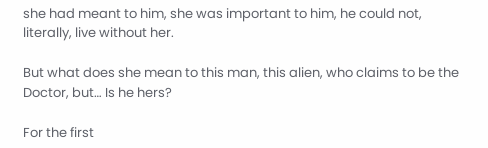she had meant to him, she was important to him, he could not, literally, live without her.

But what does she mean to this man, this alien, who claims to be the Doctor, but… Is he hers?

For the first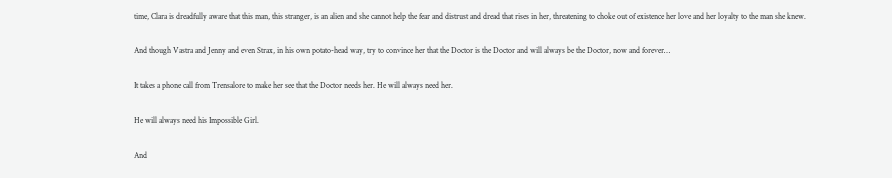time, Clara is dreadfully aware that this man, this stranger, is an alien and she cannot help the fear and distrust and dread that rises in her, threatening to choke out of existence her love and her loyalty to the man she knew.

And though Vastra and Jenny and even Strax, in his own potato-head way, try to convince her that the Doctor is the Doctor and will always be the Doctor, now and forever…

It takes a phone call from Trensalore to make her see that the Doctor needs her. He will always need her.

He will always need his Impossible Girl.

And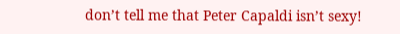don’t tell me that Peter Capaldi isn’t sexy!